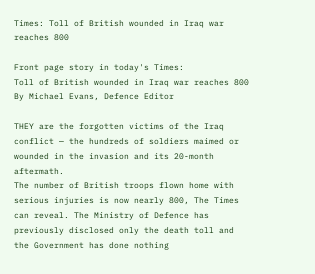Times: Toll of British wounded in Iraq war reaches 800

Front page story in today's Times:
Toll of British wounded in Iraq war reaches 800
By Michael Evans, Defence Editor

THEY are the forgotten victims of the Iraq conflict — the hundreds of soldiers maimed or wounded in the invasion and its 20-month aftermath.
The number of British troops flown home with serious injuries is now nearly 800, The Times can reveal. The Ministry of Defence has previously disclosed only the death toll and the Government has done nothing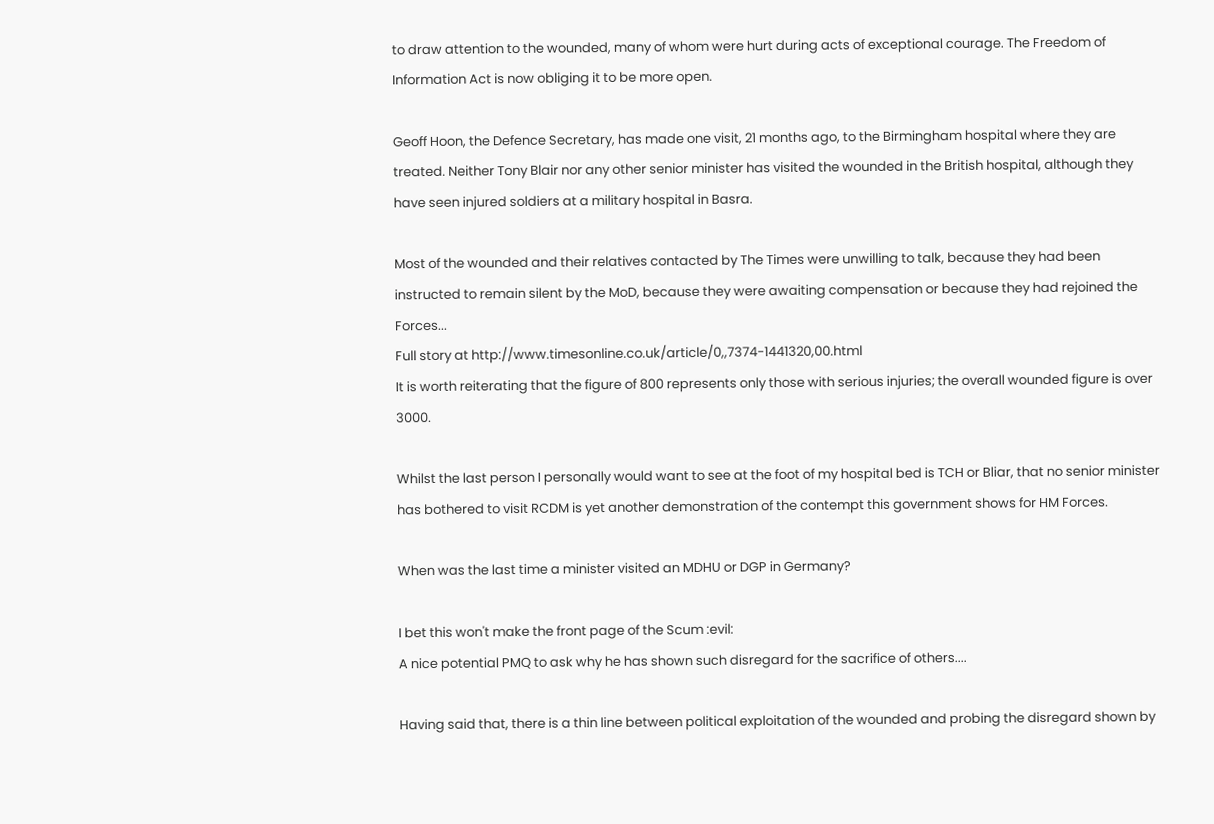to draw attention to the wounded, many of whom were hurt during acts of exceptional courage. The Freedom of Information Act is now obliging it to be more open.

Geoff Hoon, the Defence Secretary, has made one visit, 21 months ago, to the Birmingham hospital where they are treated. Neither Tony Blair nor any other senior minister has visited the wounded in the British hospital, although they have seen injured soldiers at a military hospital in Basra.

Most of the wounded and their relatives contacted by The Times were unwilling to talk, because they had been instructed to remain silent by the MoD, because they were awaiting compensation or because they had rejoined the Forces...
Full story at http://www.timesonline.co.uk/article/0,,7374-1441320,00.html
It is worth reiterating that the figure of 800 represents only those with serious injuries; the overall wounded figure is over 3000.

Whilst the last person I personally would want to see at the foot of my hospital bed is TCH or Bliar, that no senior minister has bothered to visit RCDM is yet another demonstration of the contempt this government shows for HM Forces.

When was the last time a minister visited an MDHU or DGP in Germany?

I bet this won't make the front page of the Scum :evil:
A nice potential PMQ to ask why he has shown such disregard for the sacrifice of others....

Having said that, there is a thin line between political exploitation of the wounded and probing the disregard shown by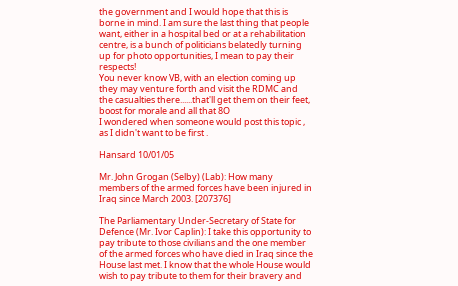the government and I would hope that this is borne in mind. I am sure the last thing that people want, either in a hospital bed or at a rehabilitation centre, is a bunch of politicians belatedly turning up for photo opportunities, I mean to pay their respects!
You never know VB, with an election coming up they may venture forth and visit the RDMC and the casualties there......that'll get them on their feet, boost for morale and all that 8O
I wondered when someone would post this topic , as I didn't want to be first .

Hansard 10/01/05

Mr. John Grogan (Selby) (Lab): How many members of the armed forces have been injured in Iraq since March 2003. [207376]

The Parliamentary Under-Secretary of State for Defence (Mr. Ivor Caplin): I take this opportunity to pay tribute to those civilians and the one member of the armed forces who have died in Iraq since the House last met. I know that the whole House would wish to pay tribute to them for their bravery and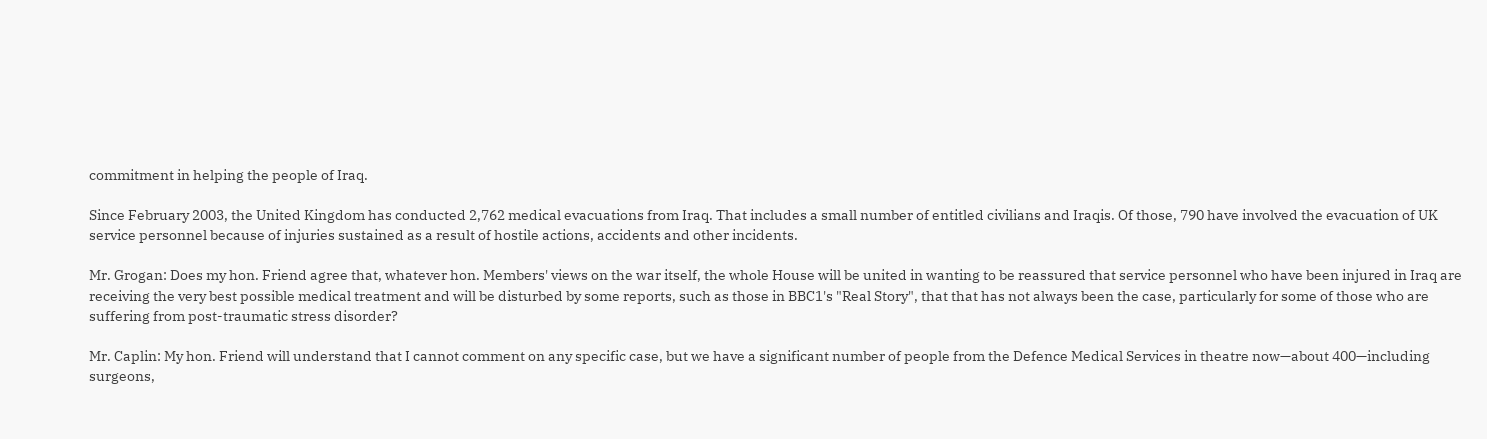commitment in helping the people of Iraq.

Since February 2003, the United Kingdom has conducted 2,762 medical evacuations from Iraq. That includes a small number of entitled civilians and Iraqis. Of those, 790 have involved the evacuation of UK service personnel because of injuries sustained as a result of hostile actions, accidents and other incidents.

Mr. Grogan: Does my hon. Friend agree that, whatever hon. Members' views on the war itself, the whole House will be united in wanting to be reassured that service personnel who have been injured in Iraq are receiving the very best possible medical treatment and will be disturbed by some reports, such as those in BBC1's "Real Story", that that has not always been the case, particularly for some of those who are suffering from post-traumatic stress disorder?

Mr. Caplin: My hon. Friend will understand that I cannot comment on any specific case, but we have a significant number of people from the Defence Medical Services in theatre now—about 400—including surgeons,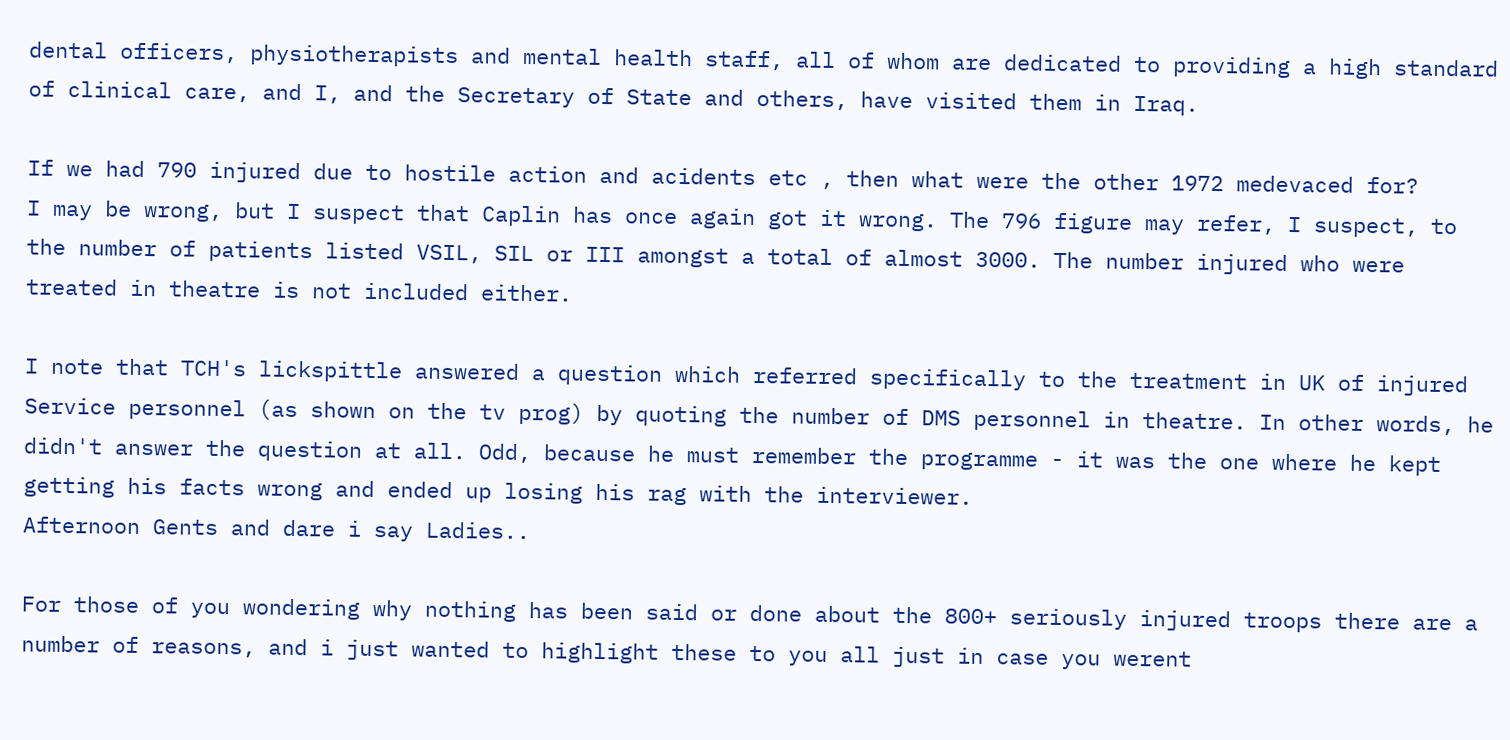dental officers, physiotherapists and mental health staff, all of whom are dedicated to providing a high standard of clinical care, and I, and the Secretary of State and others, have visited them in Iraq.

If we had 790 injured due to hostile action and acidents etc , then what were the other 1972 medevaced for?
I may be wrong, but I suspect that Caplin has once again got it wrong. The 796 figure may refer, I suspect, to the number of patients listed VSIL, SIL or III amongst a total of almost 3000. The number injured who were treated in theatre is not included either.

I note that TCH's lickspittle answered a question which referred specifically to the treatment in UK of injured Service personnel (as shown on the tv prog) by quoting the number of DMS personnel in theatre. In other words, he didn't answer the question at all. Odd, because he must remember the programme - it was the one where he kept getting his facts wrong and ended up losing his rag with the interviewer.
Afternoon Gents and dare i say Ladies..

For those of you wondering why nothing has been said or done about the 800+ seriously injured troops there are a number of reasons, and i just wanted to highlight these to you all just in case you werent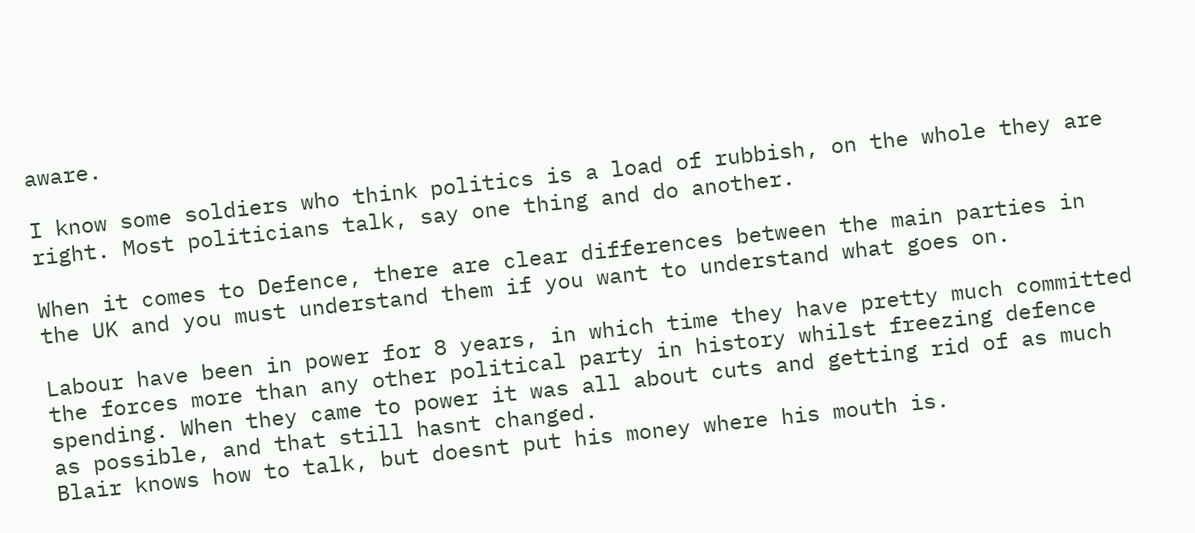aware.

I know some soldiers who think politics is a load of rubbish, on the whole they are right. Most politicians talk, say one thing and do another.

When it comes to Defence, there are clear differences between the main parties in the UK and you must understand them if you want to understand what goes on.

Labour have been in power for 8 years, in which time they have pretty much committed the forces more than any other political party in history whilst freezing defence spending. When they came to power it was all about cuts and getting rid of as much as possible, and that still hasnt changed.
Blair knows how to talk, but doesnt put his money where his mouth is.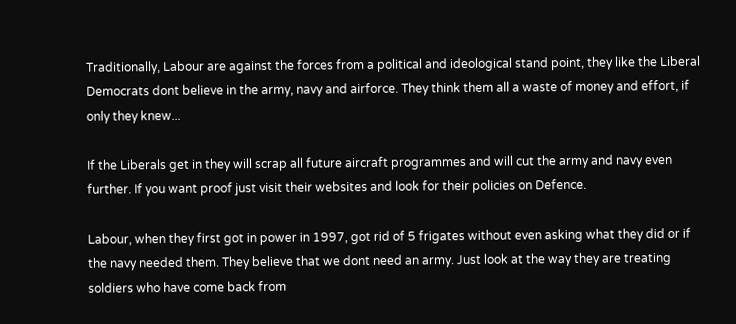Traditionally, Labour are against the forces from a political and ideological stand point, they like the Liberal Democrats dont believe in the army, navy and airforce. They think them all a waste of money and effort, if only they knew...

If the Liberals get in they will scrap all future aircraft programmes and will cut the army and navy even further. If you want proof just visit their websites and look for their policies on Defence.

Labour, when they first got in power in 1997, got rid of 5 frigates without even asking what they did or if the navy needed them. They believe that we dont need an army. Just look at the way they are treating soldiers who have come back from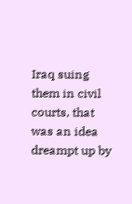Iraq suing them in civil courts, that was an idea dreampt up by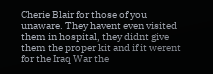Cherie Blair for those of you unaware. They havent even visited them in hospital, they didnt give them the proper kit and if it werent for the Iraq War the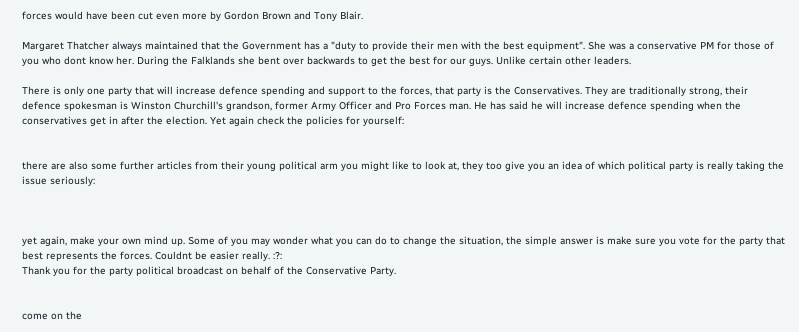forces would have been cut even more by Gordon Brown and Tony Blair.

Margaret Thatcher always maintained that the Government has a "duty to provide their men with the best equipment". She was a conservative PM for those of you who dont know her. During the Falklands she bent over backwards to get the best for our guys. Unlike certain other leaders.

There is only one party that will increase defence spending and support to the forces, that party is the Conservatives. They are traditionally strong, their defence spokesman is Winston Churchill's grandson, former Army Officer and Pro Forces man. He has said he will increase defence spending when the conservatives get in after the election. Yet again check the policies for yourself:


there are also some further articles from their young political arm you might like to look at, they too give you an idea of which political party is really taking the issue seriously:



yet again, make your own mind up. Some of you may wonder what you can do to change the situation, the simple answer is make sure you vote for the party that best represents the forces. Couldnt be easier really. :?:
Thank you for the party political broadcast on behalf of the Conservative Party.


come on the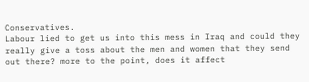Conservatives.
Labour lied to get us into this mess in Iraq and could they really give a toss about the men and women that they send out there? more to the point, does it affect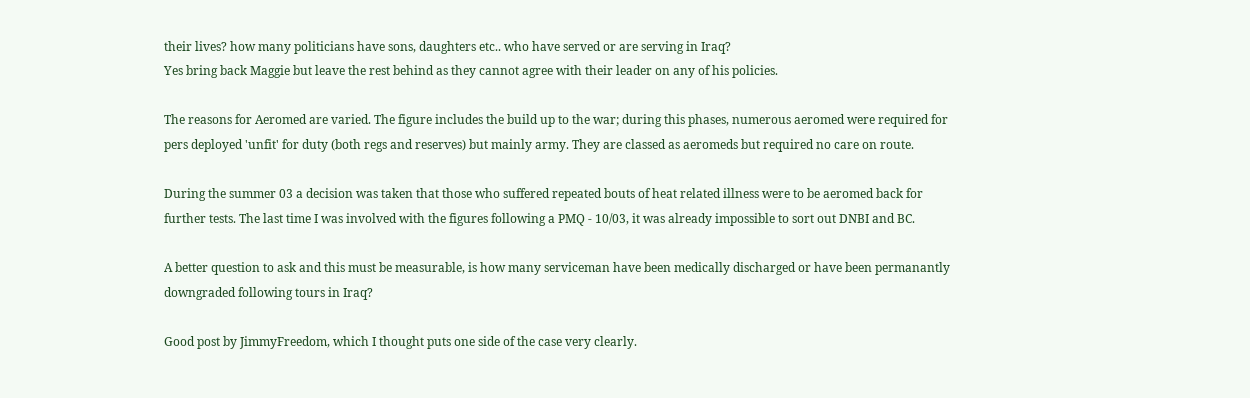their lives? how many politicians have sons, daughters etc.. who have served or are serving in Iraq?
Yes bring back Maggie but leave the rest behind as they cannot agree with their leader on any of his policies.

The reasons for Aeromed are varied. The figure includes the build up to the war; during this phases, numerous aeromed were required for pers deployed 'unfit' for duty (both regs and reserves) but mainly army. They are classed as aeromeds but required no care on route.

During the summer 03 a decision was taken that those who suffered repeated bouts of heat related illness were to be aeromed back for further tests. The last time I was involved with the figures following a PMQ - 10/03, it was already impossible to sort out DNBI and BC.

A better question to ask and this must be measurable, is how many serviceman have been medically discharged or have been permanantly downgraded following tours in Iraq?

Good post by JimmyFreedom, which I thought puts one side of the case very clearly.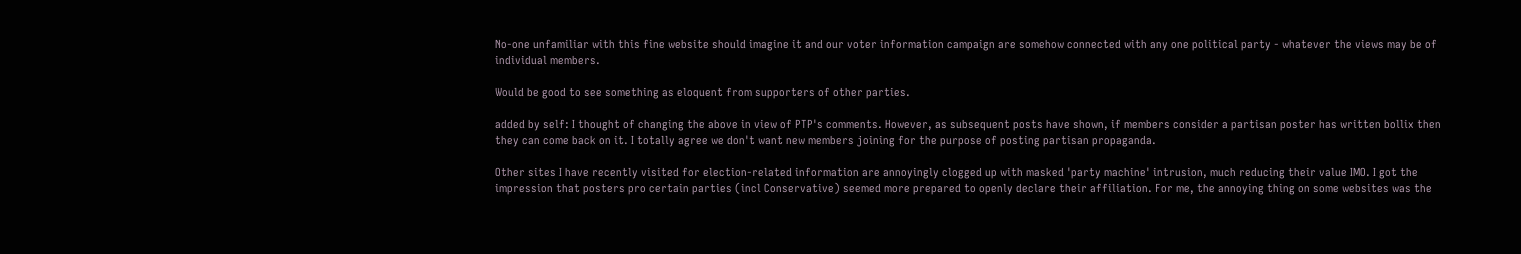No-one unfamiliar with this fine website should imagine it and our voter information campaign are somehow connected with any one political party - whatever the views may be of individual members.

Would be good to see something as eloquent from supporters of other parties.

added by self: I thought of changing the above in view of PTP's comments. However, as subsequent posts have shown, if members consider a partisan poster has written bollix then they can come back on it. I totally agree we don't want new members joining for the purpose of posting partisan propaganda.

Other sites I have recently visited for election-related information are annoyingly clogged up with masked 'party machine' intrusion, much reducing their value IMO. I got the impression that posters pro certain parties (incl Conservative) seemed more prepared to openly declare their affiliation. For me, the annoying thing on some websites was the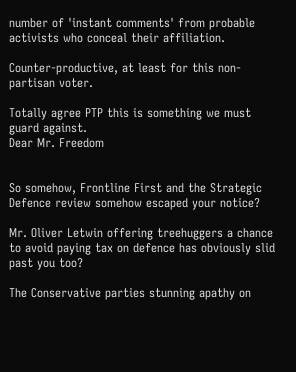number of 'instant comments' from probable activists who conceal their affiliation.

Counter-productive, at least for this non-partisan voter.

Totally agree PTP this is something we must guard against.
Dear Mr. Freedom


So somehow, Frontline First and the Strategic Defence review somehow escaped your notice?

Mr. Oliver Letwin offering treehuggers a chance to avoid paying tax on defence has obviously slid past you too?

The Conservative parties stunning apathy on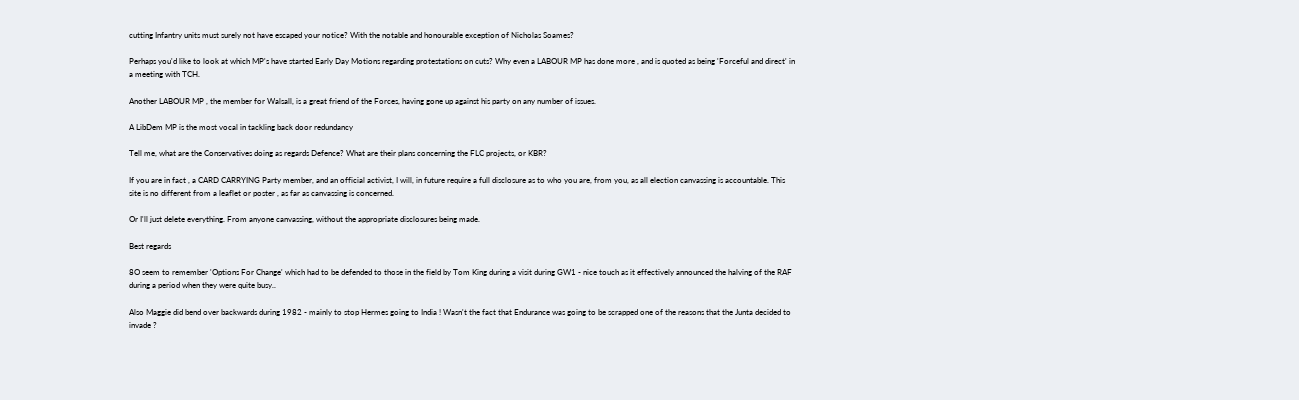cutting Infantry units must surely not have escaped your notice? With the notable and honourable exception of Nicholas Soames?

Perhaps you'd like to look at which MP's have started Early Day Motions regarding protestations on cuts? Why even a LABOUR MP has done more , and is quoted as being 'Forceful and direct' in a meeting with TCH.

Another LABOUR MP , the member for Walsall, is a great friend of the Forces, having gone up against his party on any number of issues.

A LibDem MP is the most vocal in tackling back door redundancy

Tell me, what are the Conservatives doing as regards Defence? What are their plans concerning the FLC projects, or KBR?

If you are in fact , a CARD CARRYING Party member, and an official activist, I will, in future require a full disclosure as to who you are, from you, as all election canvassing is accountable. This site is no different from a leaflet or poster , as far as canvassing is concerned.

Or I'll just delete everything. From anyone canvassing, without the appropriate disclosures being made.

Best regards

8O seem to remember 'Options For Change' which had to be defended to those in the field by Tom King during a visit during GW1 - nice touch as it effectively announced the halving of the RAF during a period when they were quite busy..

Also Maggie did bend over backwards during 1982 - mainly to stop Hermes going to India ! Wasn't the fact that Endurance was going to be scrapped one of the reasons that the Junta decided to invade ?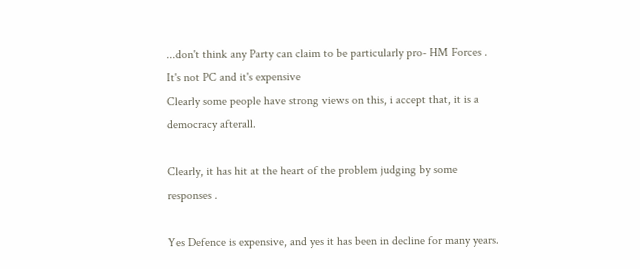...don't think any Party can claim to be particularly pro- HM Forces . It's not PC and it's expensive
Clearly some people have strong views on this, i accept that, it is a democracy afterall.

Clearly, it has hit at the heart of the problem judging by some responses .

Yes Defence is expensive, and yes it has been in decline for many years.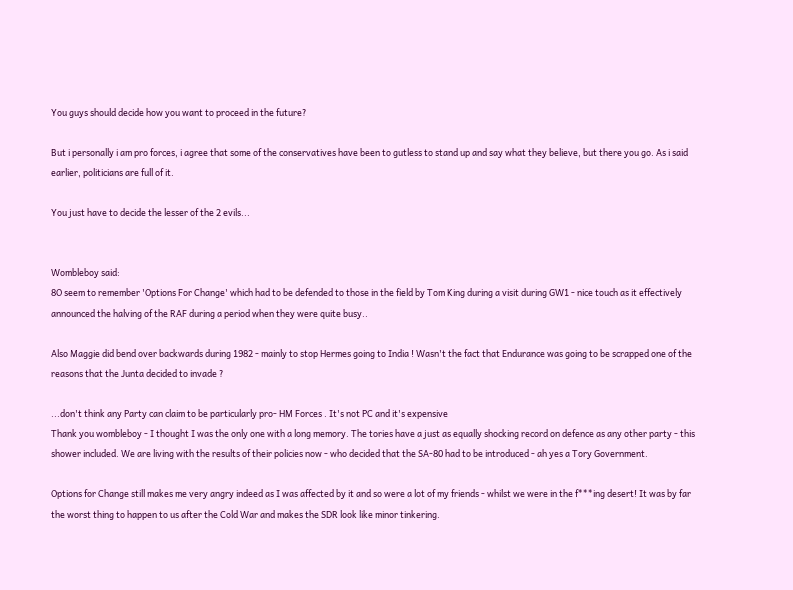You guys should decide how you want to proceed in the future?

But i personally i am pro forces, i agree that some of the conservatives have been to gutless to stand up and say what they believe, but there you go. As i said earlier, politicians are full of it.

You just have to decide the lesser of the 2 evils...


Wombleboy said:
8O seem to remember 'Options For Change' which had to be defended to those in the field by Tom King during a visit during GW1 - nice touch as it effectively announced the halving of the RAF during a period when they were quite busy..

Also Maggie did bend over backwards during 1982 - mainly to stop Hermes going to India ! Wasn't the fact that Endurance was going to be scrapped one of the reasons that the Junta decided to invade ?

...don't think any Party can claim to be particularly pro- HM Forces . It's not PC and it's expensive
Thank you wombleboy - I thought I was the only one with a long memory. The tories have a just as equally shocking record on defence as any other party - this shower included. We are living with the results of their policies now - who decided that the SA-80 had to be introduced - ah yes a Tory Government.

Options for Change still makes me very angry indeed as I was affected by it and so were a lot of my friends - whilst we were in the f***ing desert! It was by far the worst thing to happen to us after the Cold War and makes the SDR look like minor tinkering.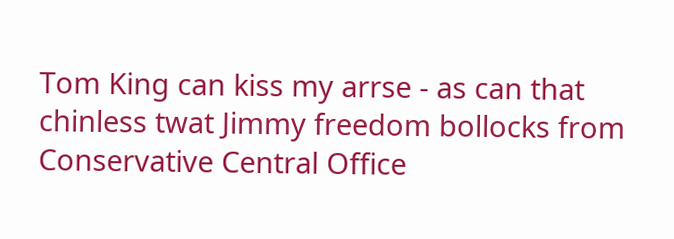Tom King can kiss my arrse - as can that chinless twat Jimmy freedom bollocks from Conservative Central Office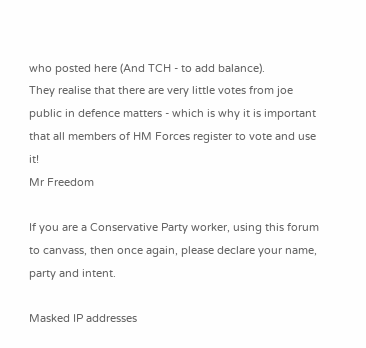who posted here (And TCH - to add balance).
They realise that there are very little votes from joe public in defence matters - which is why it is important that all members of HM Forces register to vote and use it!
Mr Freedom

If you are a Conservative Party worker, using this forum to canvass, then once again, please declare your name, party and intent.

Masked IP addresses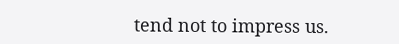tend not to impress us.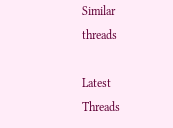Similar threads

Latest Threads